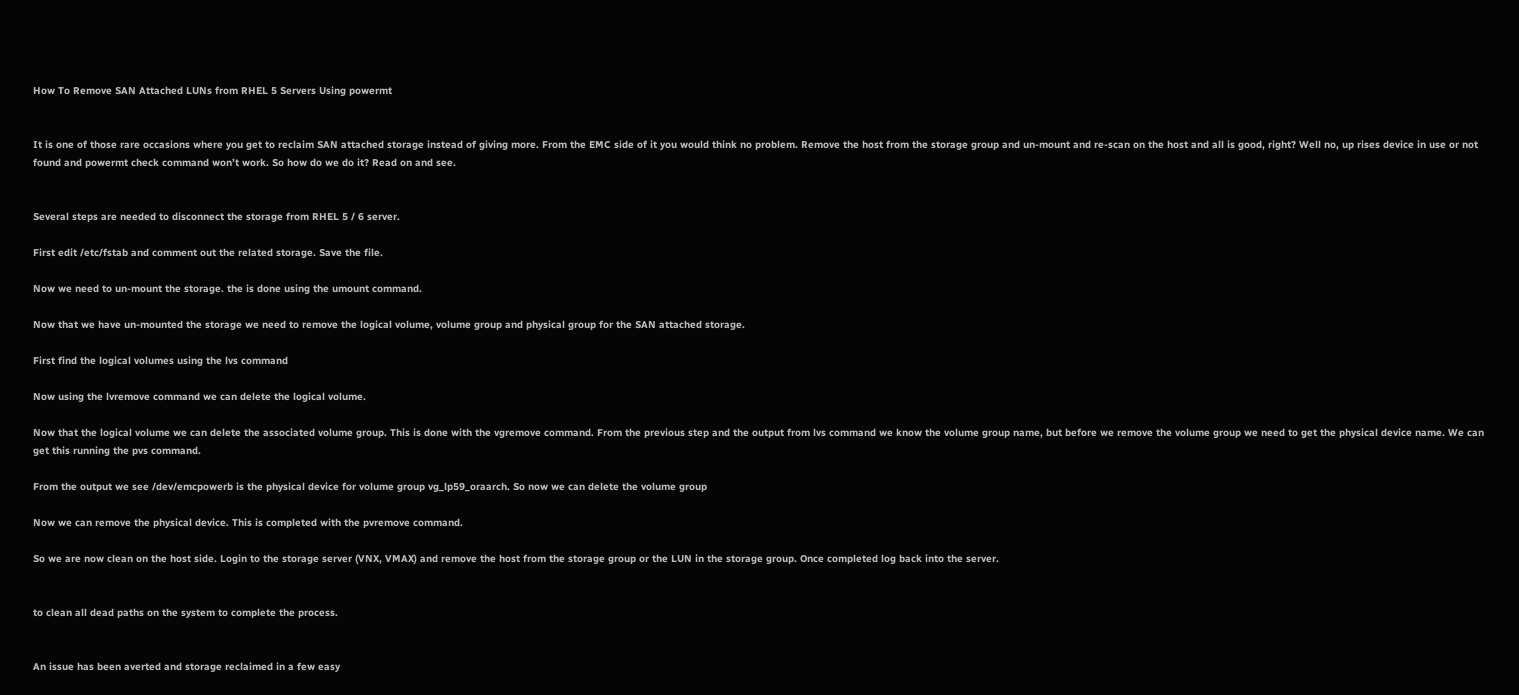How To Remove SAN Attached LUNs from RHEL 5 Servers Using powermt


It is one of those rare occasions where you get to reclaim SAN attached storage instead of giving more. From the EMC side of it you would think no problem. Remove the host from the storage group and un-mount and re-scan on the host and all is good, right? Well no, up rises device in use or not found and powermt check command won’t work. So how do we do it? Read on and see.


Several steps are needed to disconnect the storage from RHEL 5 / 6 server.

First edit /etc/fstab and comment out the related storage. Save the file.

Now we need to un-mount the storage. the is done using the umount command.

Now that we have un-mounted the storage we need to remove the logical volume, volume group and physical group for the SAN attached storage.

First find the logical volumes using the lvs command

Now using the lvremove command we can delete the logical volume.

Now that the logical volume we can delete the associated volume group. This is done with the vgremove command. From the previous step and the output from lvs command we know the volume group name, but before we remove the volume group we need to get the physical device name. We can get this running the pvs command.

From the output we see /dev/emcpowerb is the physical device for volume group vg_lp59_oraarch. So now we can delete the volume group

Now we can remove the physical device. This is completed with the pvremove command.

So we are now clean on the host side. Login to the storage server (VNX, VMAX) and remove the host from the storage group or the LUN in the storage group. Once completed log back into the server.


to clean all dead paths on the system to complete the process.


An issue has been averted and storage reclaimed in a few easy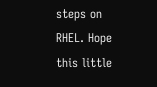steps on RHEL. Hope this little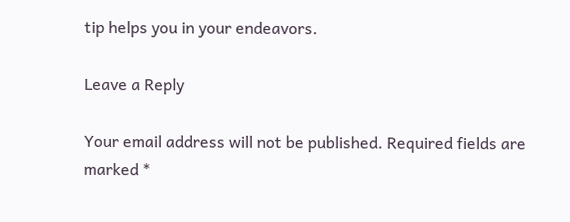tip helps you in your endeavors.

Leave a Reply

Your email address will not be published. Required fields are marked *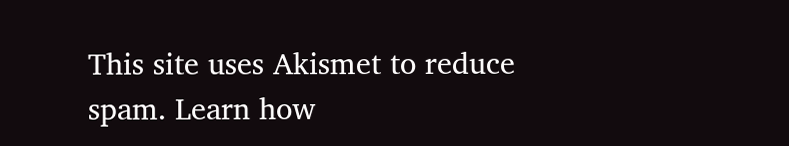This site uses Akismet to reduce spam. Learn how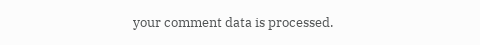your comment data is processed.